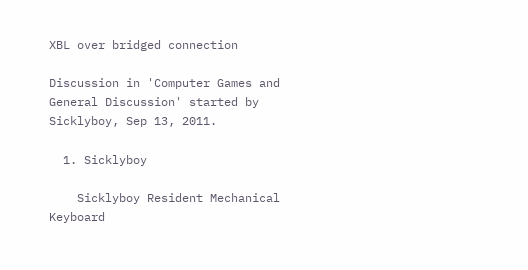XBL over bridged connection

Discussion in 'Computer Games and General Discussion' started by Sicklyboy, Sep 13, 2011.

  1. Sicklyboy

    Sicklyboy Resident Mechanical Keyboard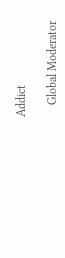Addict

    Global Moderator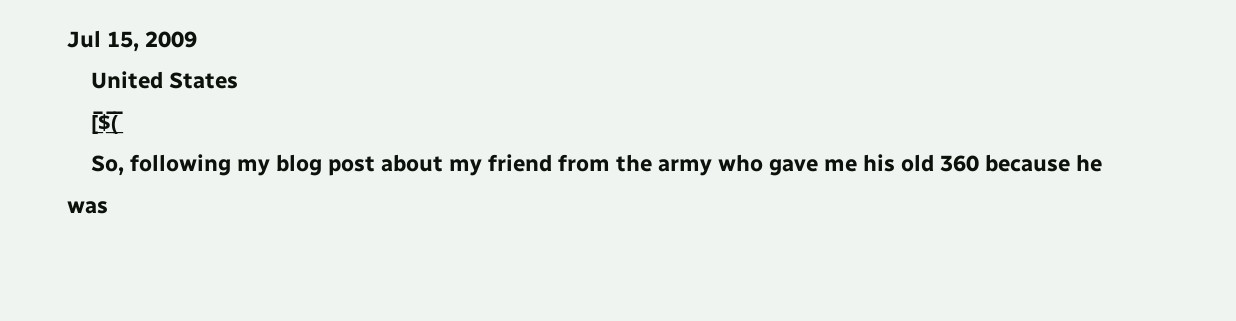Jul 15, 2009
    United States
    [̲̅$̲̅(̲̅
    So, following my blog post about my friend from the army who gave me his old 360 because he was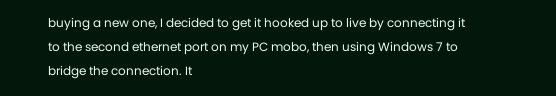buying a new one, I decided to get it hooked up to live by connecting it to the second ethernet port on my PC mobo, then using Windows 7 to bridge the connection. It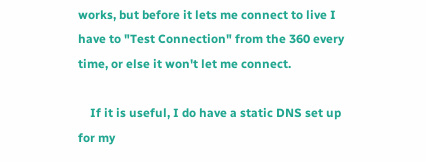works, but before it lets me connect to live I have to "Test Connection" from the 360 every time, or else it won't let me connect.

    If it is useful, I do have a static DNS set up for my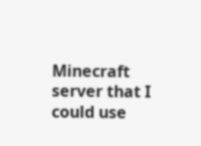Minecraft server that I could use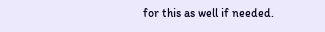for this as well if needed.